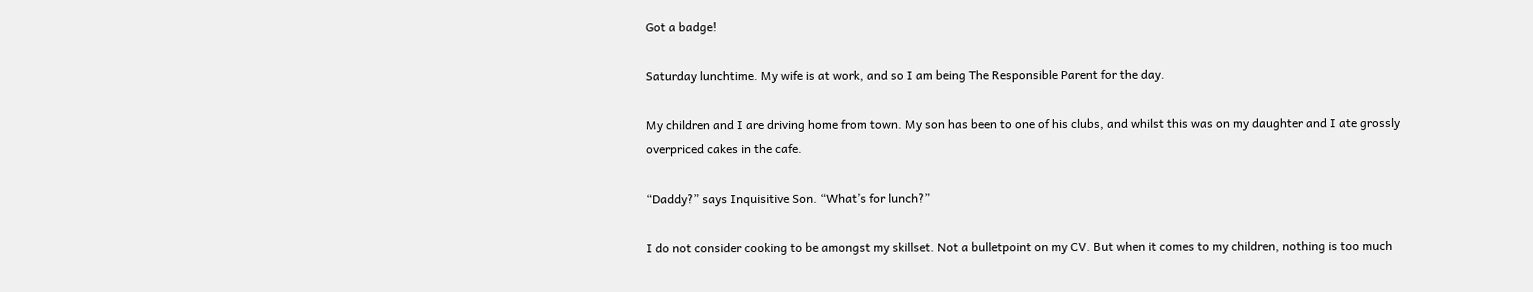Got a badge!

Saturday lunchtime. My wife is at work, and so I am being The Responsible Parent for the day.

My children and I are driving home from town. My son has been to one of his clubs, and whilst this was on my daughter and I ate grossly overpriced cakes in the cafe.

“Daddy?” says Inquisitive Son. “What’s for lunch?”

I do not consider cooking to be amongst my skillset. Not a bulletpoint on my CV. But when it comes to my children, nothing is too much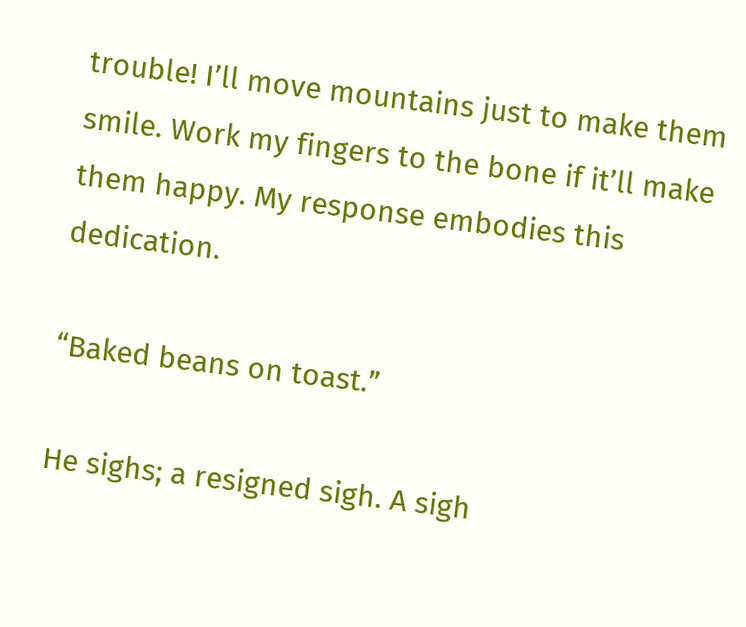trouble! I’ll move mountains just to make them smile. Work my fingers to the bone if it’ll make them happy. My response embodies this dedication.

“Baked beans on toast.”

He sighs; a resigned sigh. A sigh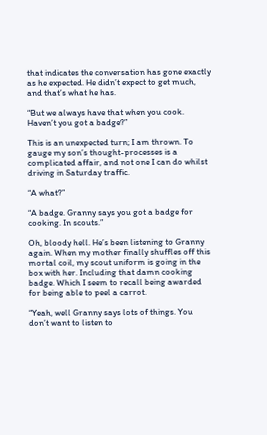that indicates the conversation has gone exactly as he expected. He didn’t expect to get much, and that’s what he has.

“But we always have that when you cook. Haven’t you got a badge?”

This is an unexpected turn; I am thrown. To gauge my son’s thought-processes is a complicated affair, and not one I can do whilst driving in Saturday traffic.

“A what?”

“A badge. Granny says you got a badge for cooking. In scouts.”

Oh, bloody hell. He’s been listening to Granny again. When my mother finally shuffles off this mortal coil, my scout uniform is going in the box with her. Including that damn cooking badge. Which I seem to recall being awarded for being able to peel a carrot.

“Yeah, well Granny says lots of things. You don’t want to listen to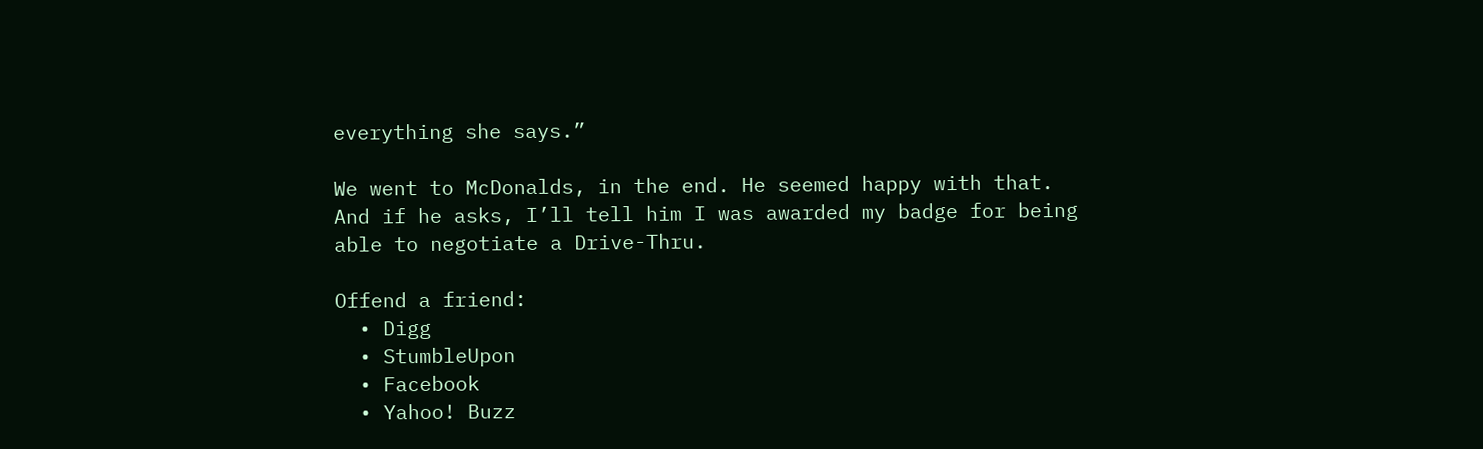everything she says.”

We went to McDonalds, in the end. He seemed happy with that. And if he asks, I’ll tell him I was awarded my badge for being able to negotiate a Drive-Thru.

Offend a friend:
  • Digg
  • StumbleUpon
  • Facebook
  • Yahoo! Buzz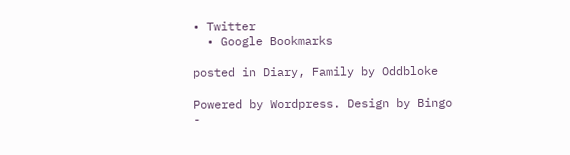• Twitter
  • Google Bookmarks

posted in Diary, Family by Oddbloke

Powered by Wordpress. Design by Bingo -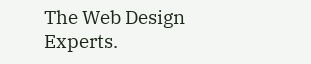The Web Design Experts.